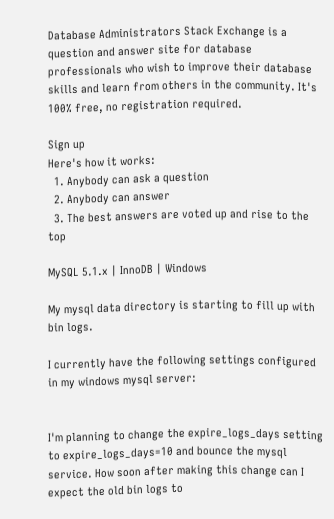Database Administrators Stack Exchange is a question and answer site for database professionals who wish to improve their database skills and learn from others in the community. It's 100% free, no registration required.

Sign up
Here's how it works:
  1. Anybody can ask a question
  2. Anybody can answer
  3. The best answers are voted up and rise to the top

MySQL 5.1.x | InnoDB | Windows

My mysql data directory is starting to fill up with bin logs.

I currently have the following settings configured in my windows mysql server:


I'm planning to change the expire_logs_days setting to expire_logs_days=10 and bounce the mysql service. How soon after making this change can I expect the old bin logs to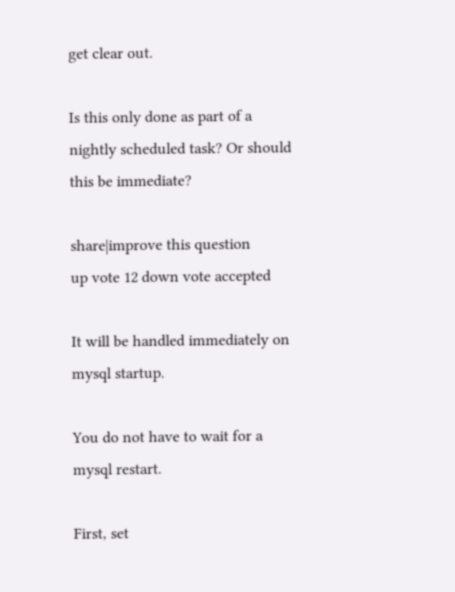get clear out.

Is this only done as part of a nightly scheduled task? Or should this be immediate?

share|improve this question
up vote 12 down vote accepted

It will be handled immediately on mysql startup.

You do not have to wait for a mysql restart.

First, set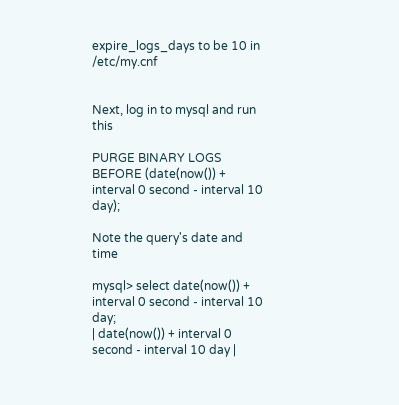expire_logs_days to be 10 in /etc/my.cnf


Next, log in to mysql and run this

PURGE BINARY LOGS BEFORE (date(now()) + interval 0 second - interval 10 day);

Note the query's date and time

mysql> select date(now()) + interval 0 second - interval 10 day;
| date(now()) + interval 0 second - interval 10 day |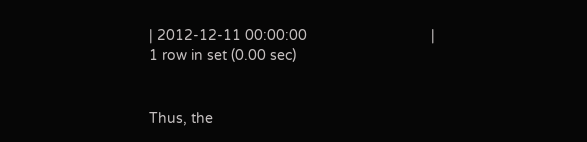| 2012-12-11 00:00:00                               |
1 row in set (0.00 sec)


Thus, the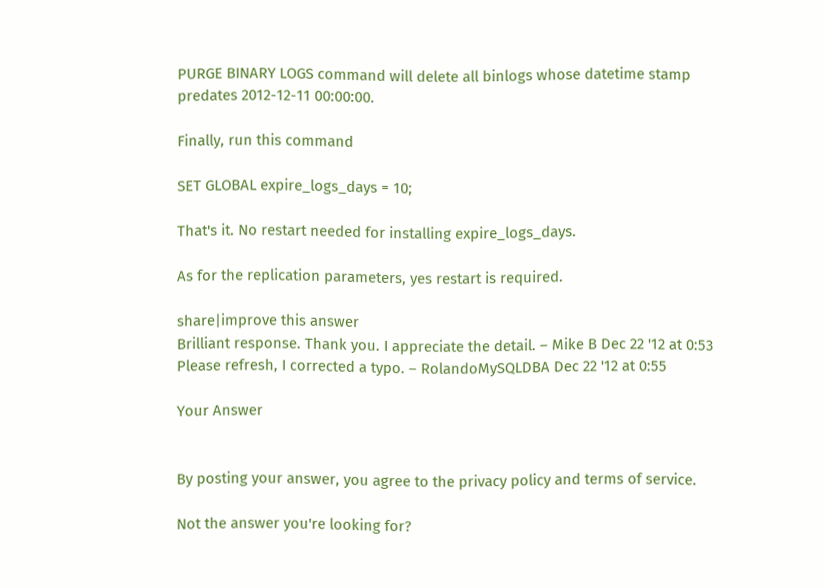PURGE BINARY LOGS command will delete all binlogs whose datetime stamp predates 2012-12-11 00:00:00.

Finally, run this command

SET GLOBAL expire_logs_days = 10;

That's it. No restart needed for installing expire_logs_days.

As for the replication parameters, yes restart is required.

share|improve this answer
Brilliant response. Thank you. I appreciate the detail. – Mike B Dec 22 '12 at 0:53
Please refresh, I corrected a typo. – RolandoMySQLDBA Dec 22 '12 at 0:55

Your Answer


By posting your answer, you agree to the privacy policy and terms of service.

Not the answer you're looking for?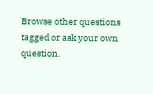Browse other questions tagged or ask your own question.